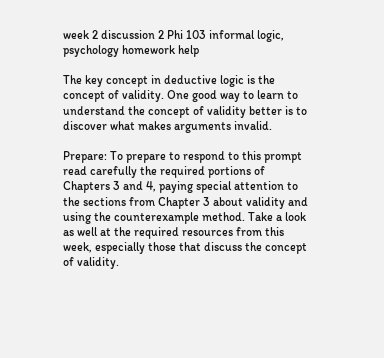week 2 discussion 2 Phi 103 informal logic, psychology homework help

The key concept in deductive logic is the concept of validity. One good way to learn to understand the concept of validity better is to discover what makes arguments invalid.

Prepare: To prepare to respond to this prompt read carefully the required portions of Chapters 3 and 4, paying special attention to the sections from Chapter 3 about validity and using the counterexample method. Take a look as well at the required resources from this week, especially those that discuss the concept of validity.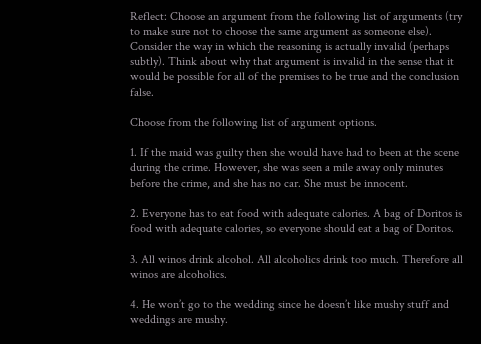Reflect: Choose an argument from the following list of arguments (try to make sure not to choose the same argument as someone else). Consider the way in which the reasoning is actually invalid (perhaps subtly). Think about why that argument is invalid in the sense that it would be possible for all of the premises to be true and the conclusion false.

Choose from the following list of argument options.

1. If the maid was guilty then she would have had to been at the scene during the crime. However, she was seen a mile away only minutes before the crime, and she has no car. She must be innocent.

2. Everyone has to eat food with adequate calories. A bag of Doritos is food with adequate calories, so everyone should eat a bag of Doritos.

3. All winos drink alcohol. All alcoholics drink too much. Therefore all winos are alcoholics.

4. He won’t go to the wedding since he doesn’t like mushy stuff and weddings are mushy.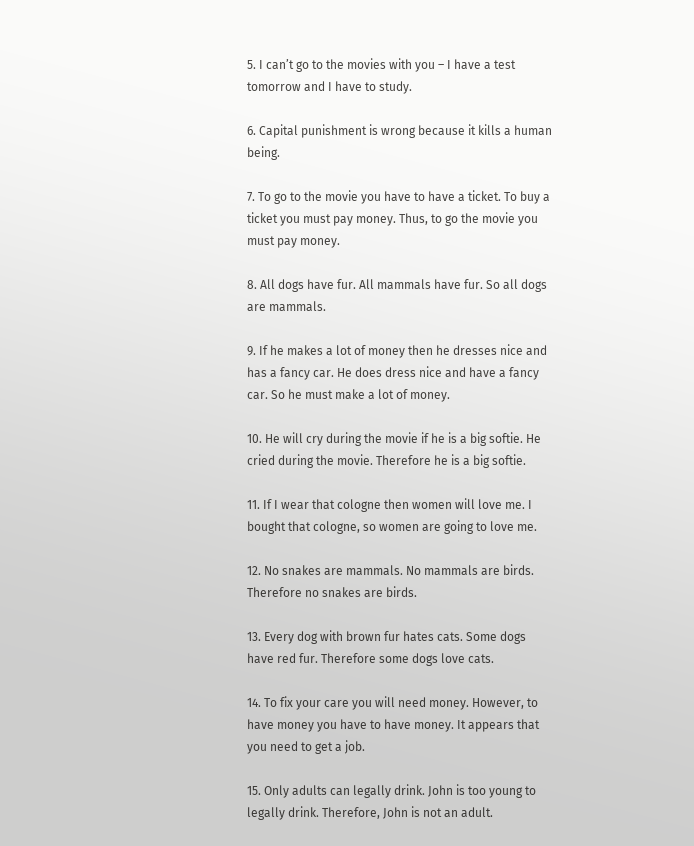5. I can’t go to the movies with you – I have a test tomorrow and I have to study.

6. Capital punishment is wrong because it kills a human being.

7. To go to the movie you have to have a ticket. To buy a ticket you must pay money. Thus, to go the movie you must pay money.

8. All dogs have fur. All mammals have fur. So all dogs are mammals.

9. If he makes a lot of money then he dresses nice and has a fancy car. He does dress nice and have a fancy car. So he must make a lot of money.

10. He will cry during the movie if he is a big softie. He cried during the movie. Therefore he is a big softie.

11. If I wear that cologne then women will love me. I bought that cologne, so women are going to love me.

12. No snakes are mammals. No mammals are birds. Therefore no snakes are birds.

13. Every dog with brown fur hates cats. Some dogs have red fur. Therefore some dogs love cats.

14. To fix your care you will need money. However, to have money you have to have money. It appears that you need to get a job.

15. Only adults can legally drink. John is too young to legally drink. Therefore, John is not an adult.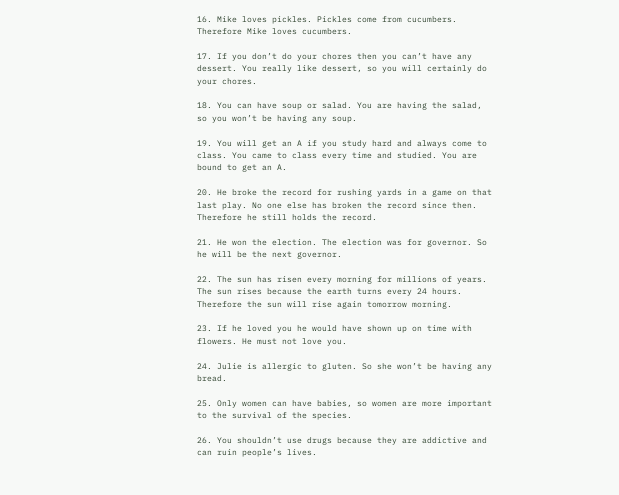16. Mike loves pickles. Pickles come from cucumbers. Therefore Mike loves cucumbers.

17. If you don’t do your chores then you can’t have any dessert. You really like dessert, so you will certainly do your chores.

18. You can have soup or salad. You are having the salad, so you won’t be having any soup.

19. You will get an A if you study hard and always come to class. You came to class every time and studied. You are bound to get an A.

20. He broke the record for rushing yards in a game on that last play. No one else has broken the record since then. Therefore he still holds the record.

21. He won the election. The election was for governor. So he will be the next governor.

22. The sun has risen every morning for millions of years. The sun rises because the earth turns every 24 hours. Therefore the sun will rise again tomorrow morning.

23. If he loved you he would have shown up on time with flowers. He must not love you.

24. Julie is allergic to gluten. So she won’t be having any bread.

25. Only women can have babies, so women are more important to the survival of the species.

26. You shouldn’t use drugs because they are addictive and can ruin people’s lives.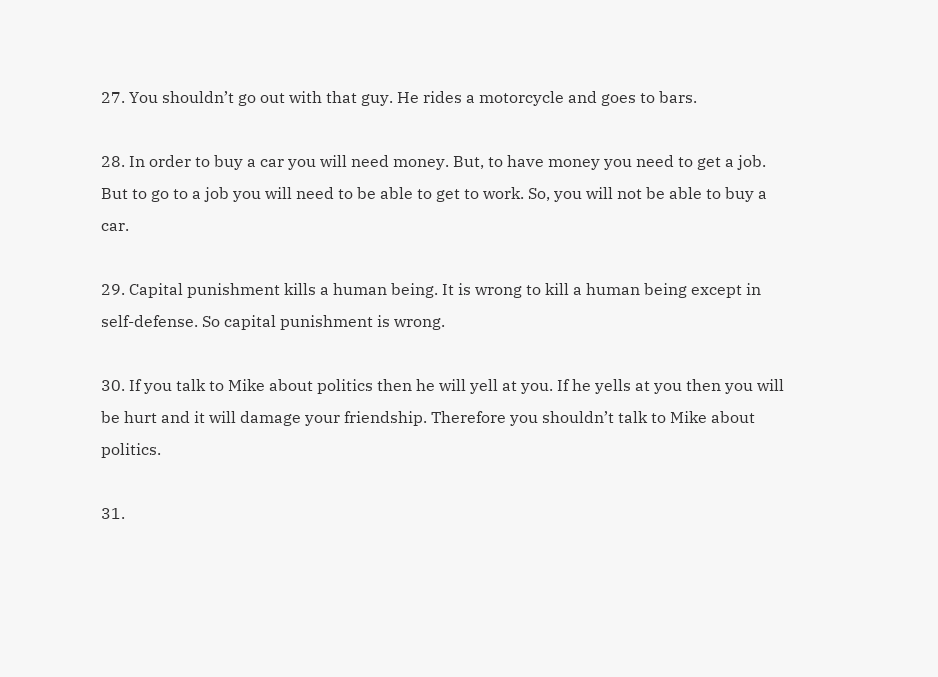27. You shouldn’t go out with that guy. He rides a motorcycle and goes to bars.

28. In order to buy a car you will need money. But, to have money you need to get a job. But to go to a job you will need to be able to get to work. So, you will not be able to buy a car.

29. Capital punishment kills a human being. It is wrong to kill a human being except in self-defense. So capital punishment is wrong.

30. If you talk to Mike about politics then he will yell at you. If he yells at you then you will be hurt and it will damage your friendship. Therefore you shouldn’t talk to Mike about politics.

31.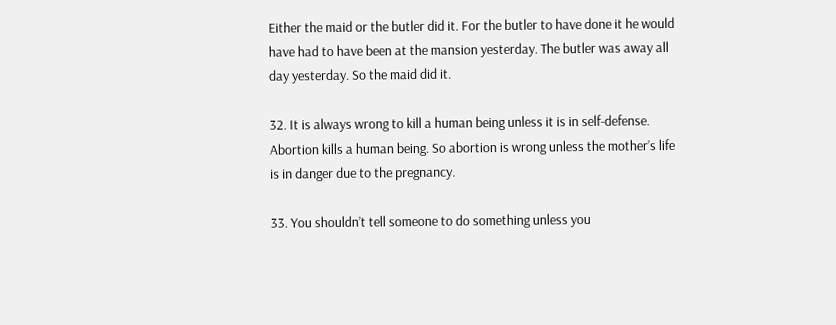Either the maid or the butler did it. For the butler to have done it he would have had to have been at the mansion yesterday. The butler was away all day yesterday. So the maid did it.

32. It is always wrong to kill a human being unless it is in self-defense. Abortion kills a human being. So abortion is wrong unless the mother’s life is in danger due to the pregnancy.

33. You shouldn’t tell someone to do something unless you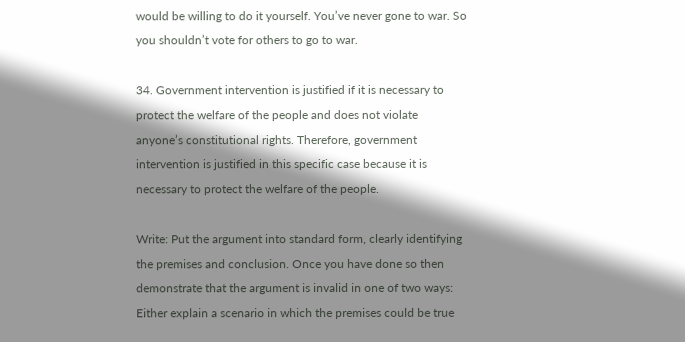would be willing to do it yourself. You’ve never gone to war. So you shouldn’t vote for others to go to war.

34. Government intervention is justified if it is necessary to protect the welfare of the people and does not violate anyone’s constitutional rights. Therefore, government intervention is justified in this specific case because it is necessary to protect the welfare of the people.

Write: Put the argument into standard form, clearly identifying the premises and conclusion. Once you have done so then demonstrate that the argument is invalid in one of two ways: Either explain a scenario in which the premises could be true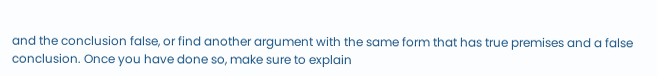and the conclusion false, or find another argument with the same form that has true premises and a false conclusion. Once you have done so, make sure to explain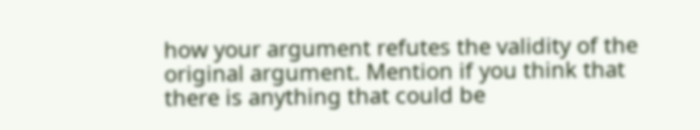how your argument refutes the validity of the original argument. Mention if you think that there is anything that could be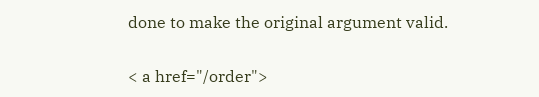done to make the original argument valid.

< a href="/order">